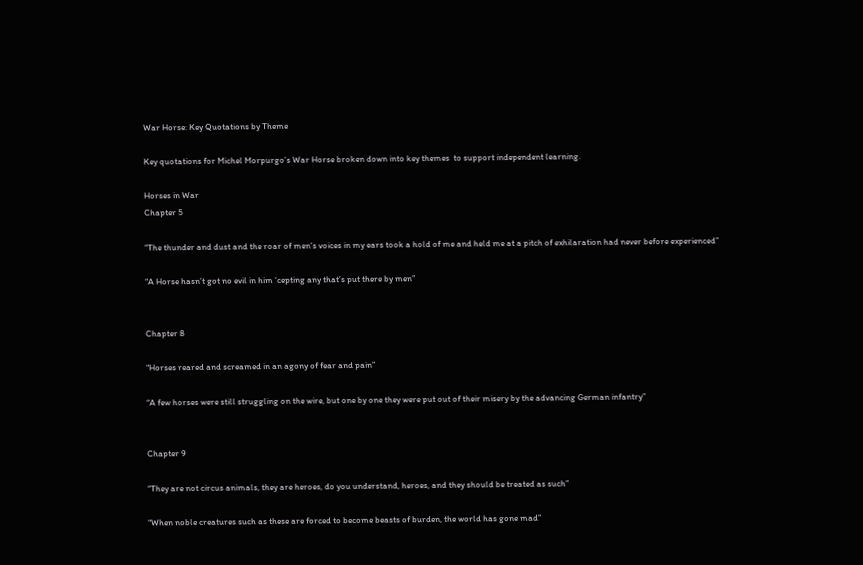War Horse: Key Quotations by Theme

Key quotations for Michel Morpurgo’s War Horse broken down into key themes  to support independent learning.

Horses in War
Chapter 5

“The thunder and dust and the roar of men’s voices in my ears took a hold of me and held me at a pitch of exhilaration had never before experienced”

“A Horse hasn’t got no evil in him ‘cepting any that’s put there by men”


Chapter 8

“Horses reared and screamed in an agony of fear and pain”

“A few horses were still struggling on the wire, but one by one they were put out of their misery by the advancing German infantry”


Chapter 9

“They are not circus animals, they are heroes, do you understand, heroes, and they should be treated as such”

“When noble creatures such as these are forced to become beasts of burden, the world has gone mad”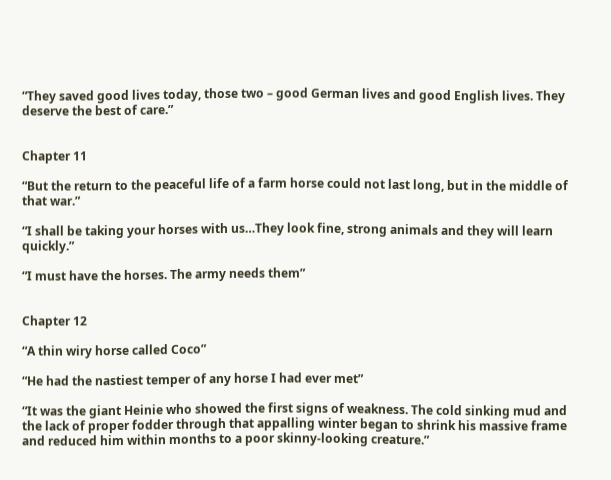“They saved good lives today, those two – good German lives and good English lives. They deserve the best of care.”


Chapter 11

“But the return to the peaceful life of a farm horse could not last long, but in the middle of that war.”

“I shall be taking your horses with us…They look fine, strong animals and they will learn quickly.”

“I must have the horses. The army needs them”


Chapter 12

“A thin wiry horse called Coco”

“He had the nastiest temper of any horse I had ever met”

“It was the giant Heinie who showed the first signs of weakness. The cold sinking mud and the lack of proper fodder through that appalling winter began to shrink his massive frame and reduced him within months to a poor skinny-looking creature.”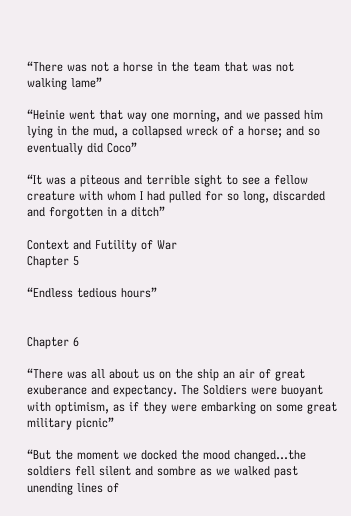“There was not a horse in the team that was not walking lame”

“Heinie went that way one morning, and we passed him lying in the mud, a collapsed wreck of a horse; and so eventually did Coco”

“It was a piteous and terrible sight to see a fellow creature with whom I had pulled for so long, discarded and forgotten in a ditch”

Context and Futility of War
Chapter 5

“Endless tedious hours”


Chapter 6

“There was all about us on the ship an air of great exuberance and expectancy. The Soldiers were buoyant with optimism, as if they were embarking on some great military picnic”

“But the moment we docked the mood changed…the soldiers fell silent and sombre as we walked past unending lines of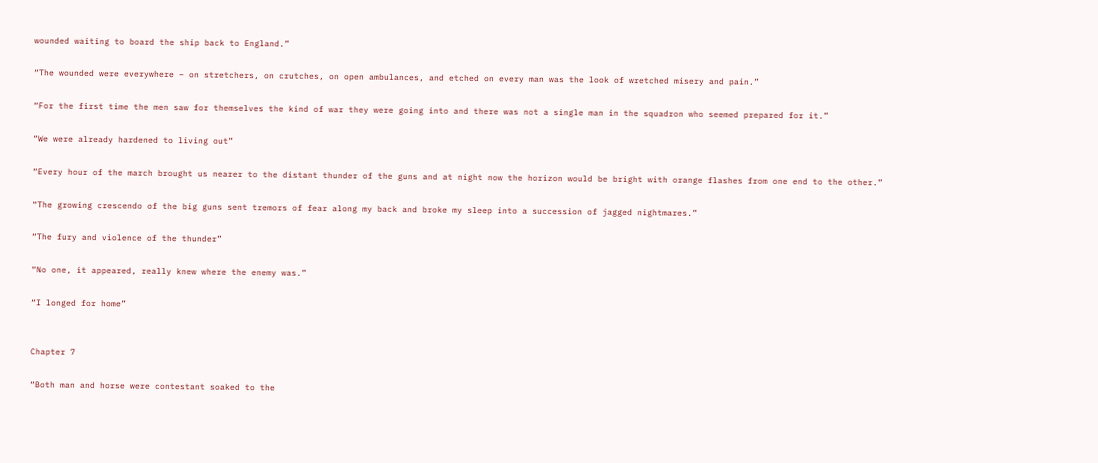wounded waiting to board the ship back to England.”

“The wounded were everywhere – on stretchers, on crutches, on open ambulances, and etched on every man was the look of wretched misery and pain.”

“For the first time the men saw for themselves the kind of war they were going into and there was not a single man in the squadron who seemed prepared for it.”

“We were already hardened to living out”

“Every hour of the march brought us nearer to the distant thunder of the guns and at night now the horizon would be bright with orange flashes from one end to the other.”

“The growing crescendo of the big guns sent tremors of fear along my back and broke my sleep into a succession of jagged nightmares.”

“The fury and violence of the thunder”

“No one, it appeared, really knew where the enemy was.”

“I longed for home”


Chapter 7

“Both man and horse were contestant soaked to the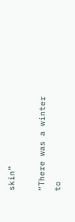skin”

“There was a winter to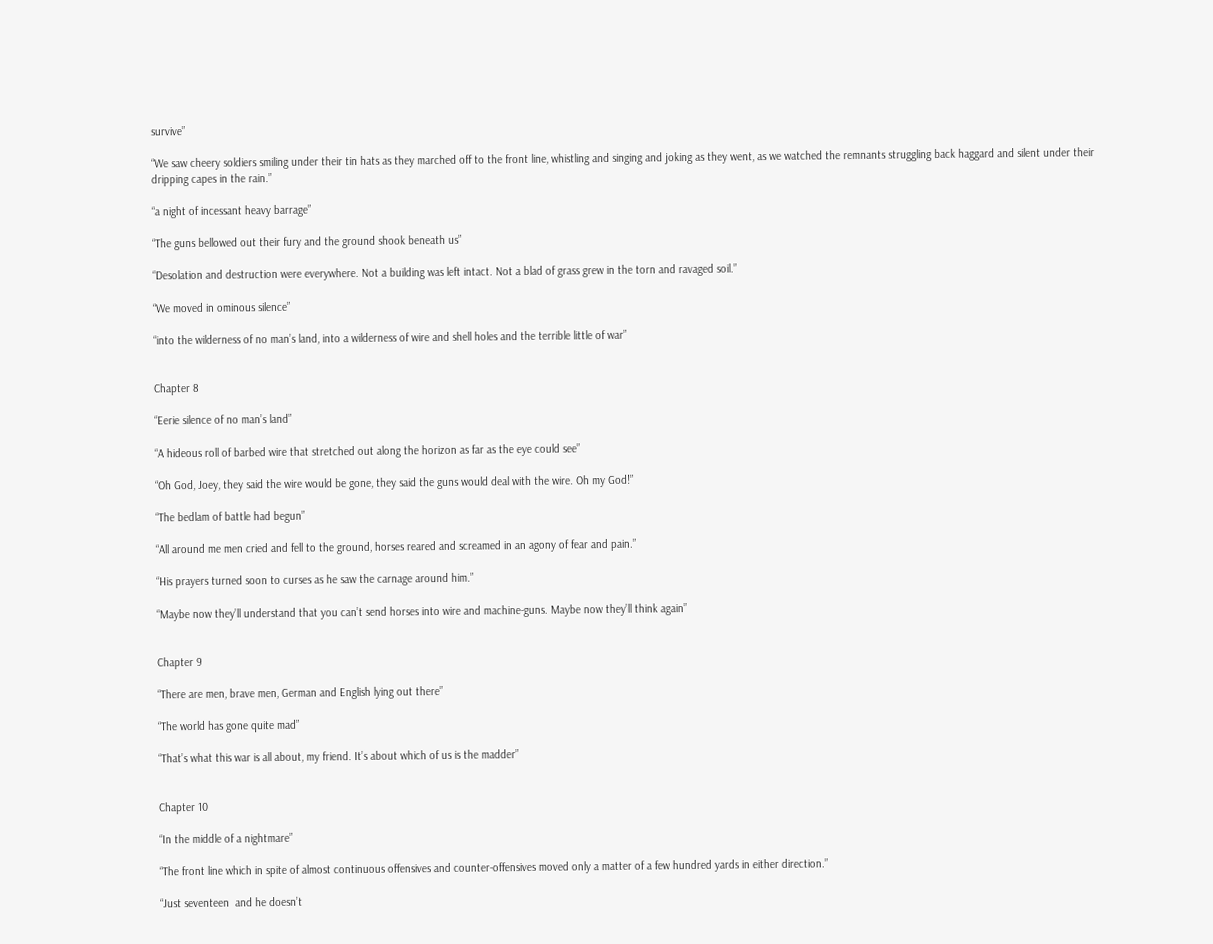survive”

“We saw cheery soldiers smiling under their tin hats as they marched off to the front line, whistling and singing and joking as they went, as we watched the remnants struggling back haggard and silent under their dripping capes in the rain.”

“a night of incessant heavy barrage”

“The guns bellowed out their fury and the ground shook beneath us”

“Desolation and destruction were everywhere. Not a building was left intact. Not a blad of grass grew in the torn and ravaged soil.”

“We moved in ominous silence”

“into the wilderness of no man’s land, into a wilderness of wire and shell holes and the terrible little of war”


Chapter 8

“Eerie silence of no man’s land”

“A hideous roll of barbed wire that stretched out along the horizon as far as the eye could see”

“Oh God, Joey, they said the wire would be gone, they said the guns would deal with the wire. Oh my God!”

“The bedlam of battle had begun”

“All around me men cried and fell to the ground, horses reared and screamed in an agony of fear and pain.”

“His prayers turned soon to curses as he saw the carnage around him.”

“Maybe now they’ll understand that you can’t send horses into wire and machine-guns. Maybe now they’ll think again”


Chapter 9

“There are men, brave men, German and English lying out there”

“The world has gone quite mad”

“That’s what this war is all about, my friend. It’s about which of us is the madder”


Chapter 10

“In the middle of a nightmare”

“The front line which in spite of almost continuous offensives and counter-offensives moved only a matter of a few hundred yards in either direction.”

“Just seventeen  and he doesn’t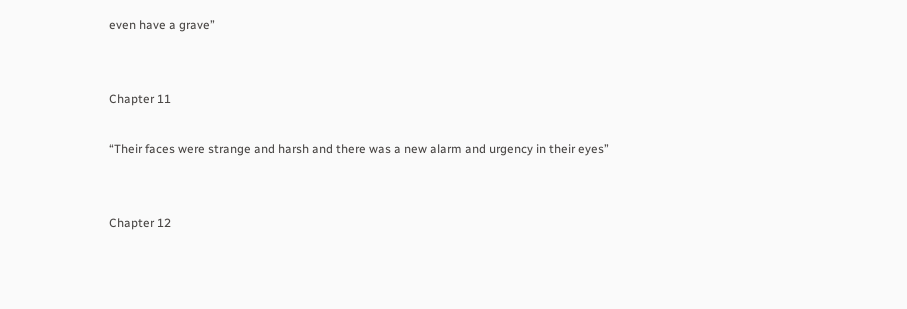even have a grave”


Chapter 11

“Their faces were strange and harsh and there was a new alarm and urgency in their eyes”


Chapter 12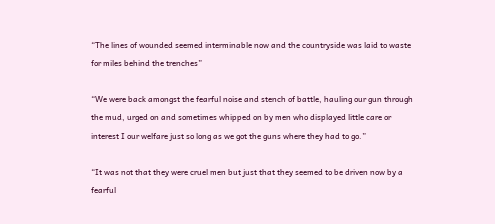“The lines of wounded seemed interminable now and the countryside was laid to waste for miles behind the trenches”

“We were back amongst the fearful noise and stench of battle, hauling our gun through the mud, urged on and sometimes whipped on by men who displayed little care or interest I our welfare just so long as we got the guns where they had to go.”

“It was not that they were cruel men but just that they seemed to be driven now by a fearful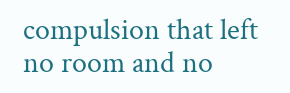compulsion that left no room and no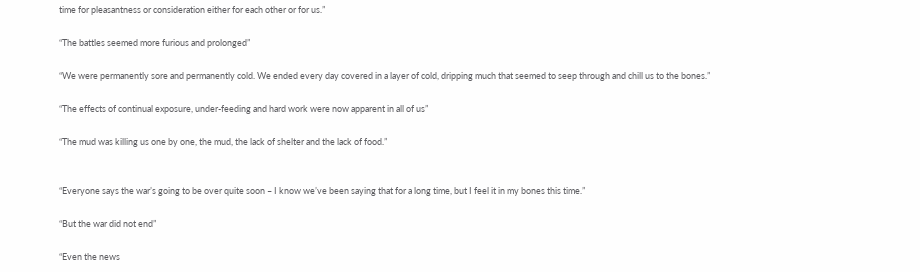time for pleasantness or consideration either for each other or for us.”

“The battles seemed more furious and prolonged”

“We were permanently sore and permanently cold. We ended every day covered in a layer of cold, dripping much that seemed to seep through and chill us to the bones.”

“The effects of continual exposure, under-feeding and hard work were now apparent in all of us”

“The mud was killing us one by one, the mud, the lack of shelter and the lack of food.”


“Everyone says the war’s going to be over quite soon – I know we’ve been saying that for a long time, but I feel it in my bones this time.”

“But the war did not end”

“Even the news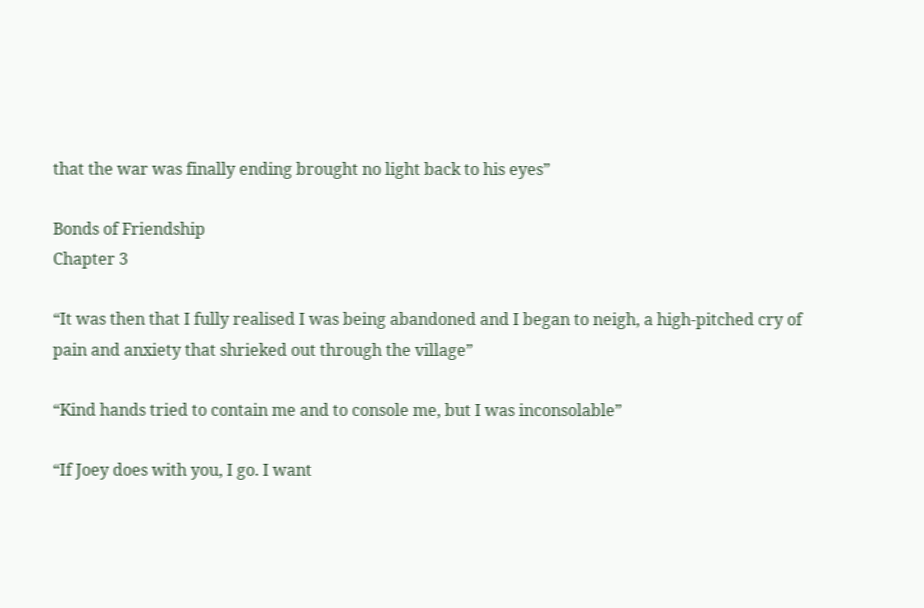that the war was finally ending brought no light back to his eyes”

Bonds of Friendship
Chapter 3

“It was then that I fully realised I was being abandoned and I began to neigh, a high-pitched cry of pain and anxiety that shrieked out through the village”

“Kind hands tried to contain me and to console me, but I was inconsolable”

“If Joey does with you, I go. I want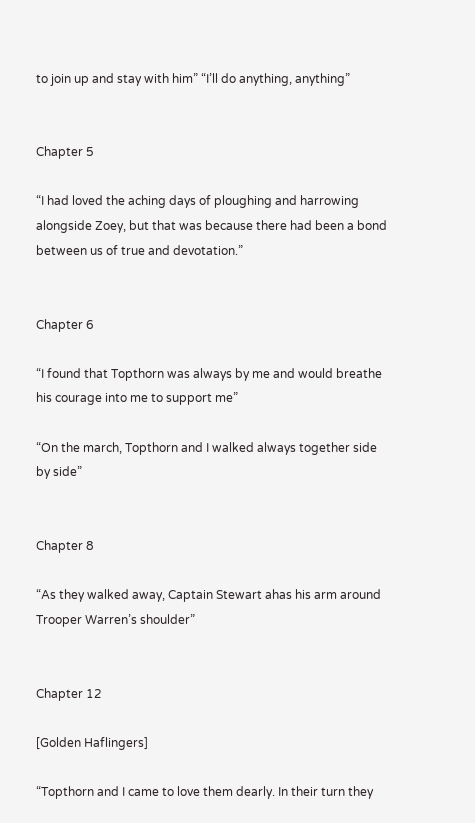to join up and stay with him” “I’ll do anything, anything”


Chapter 5

“I had loved the aching days of ploughing and harrowing alongside Zoey, but that was because there had been a bond between us of true and devotation.”


Chapter 6

“I found that Topthorn was always by me and would breathe his courage into me to support me”

“On the march, Topthorn and I walked always together side by side”


Chapter 8

“As they walked away, Captain Stewart ahas his arm around Trooper Warren’s shoulder”


Chapter 12

[Golden Haflingers]

“Topthorn and I came to love them dearly. In their turn they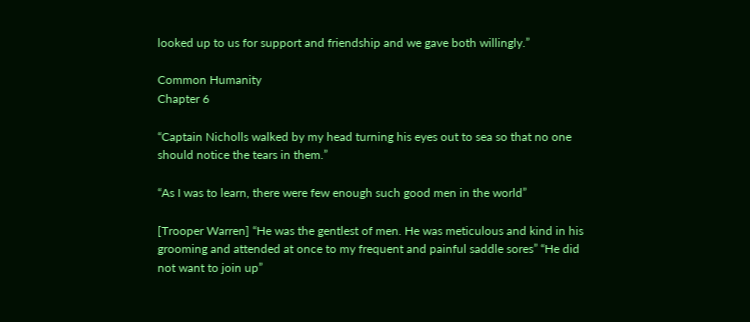looked up to us for support and friendship and we gave both willingly.”

Common Humanity
Chapter 6

“Captain Nicholls walked by my head turning his eyes out to sea so that no one should notice the tears in them.”

“As I was to learn, there were few enough such good men in the world”

[Trooper Warren] “He was the gentlest of men. He was meticulous and kind in his grooming and attended at once to my frequent and painful saddle sores” “He did not want to join up”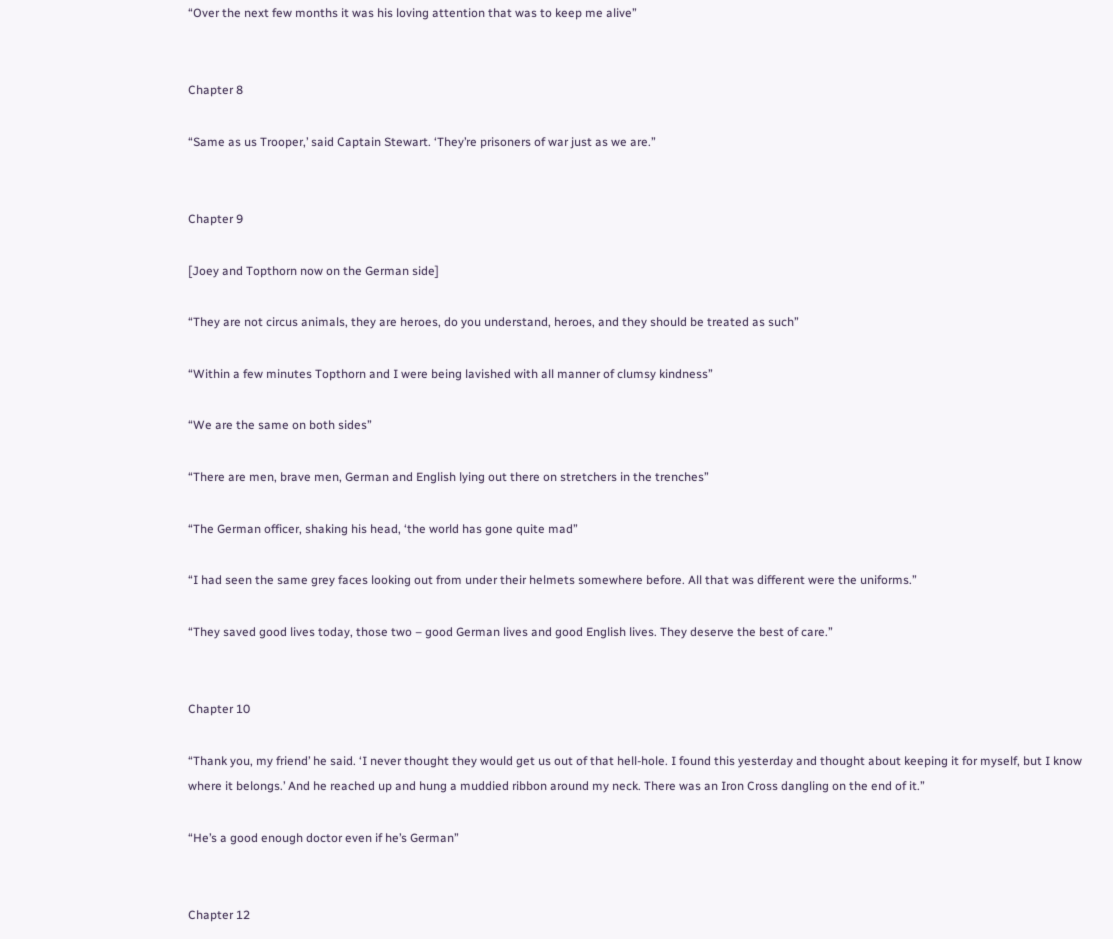“Over the next few months it was his loving attention that was to keep me alive”


Chapter 8

“Same as us Trooper,’ said Captain Stewart. ‘They’re prisoners of war just as we are.”


Chapter 9

[Joey and Topthorn now on the German side]

“They are not circus animals, they are heroes, do you understand, heroes, and they should be treated as such”

“Within a few minutes Topthorn and I were being lavished with all manner of clumsy kindness”

“We are the same on both sides”

“There are men, brave men, German and English lying out there on stretchers in the trenches”

“The German officer, shaking his head, ‘the world has gone quite mad”

“I had seen the same grey faces looking out from under their helmets somewhere before. All that was different were the uniforms.”

“They saved good lives today, those two – good German lives and good English lives. They deserve the best of care.”


Chapter 10

“Thank you, my friend’ he said. ‘I never thought they would get us out of that hell-hole. I found this yesterday and thought about keeping it for myself, but I know where it belongs.’ And he reached up and hung a muddied ribbon around my neck. There was an Iron Cross dangling on the end of it.”

“He’s a good enough doctor even if he’s German”


Chapter 12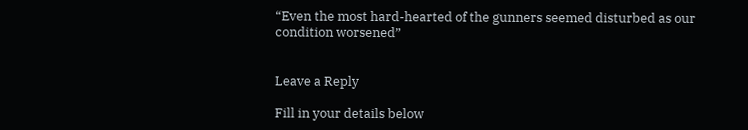“Even the most hard-hearted of the gunners seemed disturbed as our condition worsened”


Leave a Reply

Fill in your details below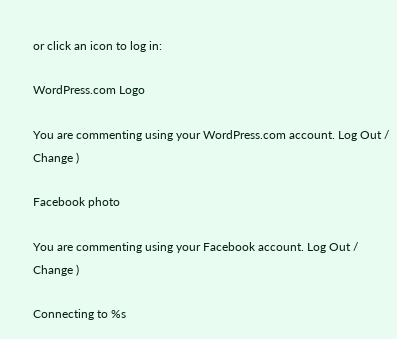or click an icon to log in:

WordPress.com Logo

You are commenting using your WordPress.com account. Log Out /  Change )

Facebook photo

You are commenting using your Facebook account. Log Out /  Change )

Connecting to %s